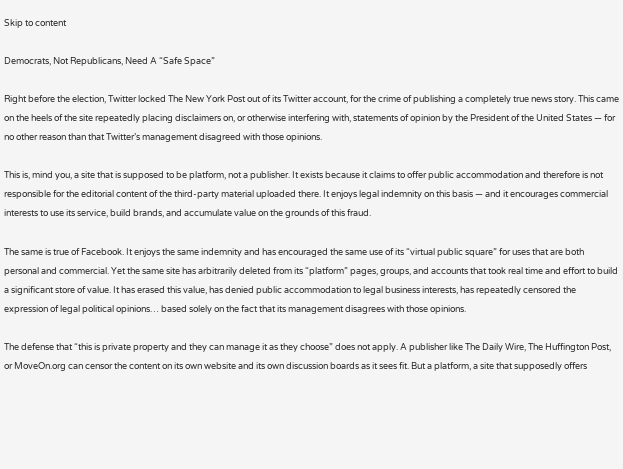Skip to content

Democrats, Not Republicans, Need A “Safe Space”

Right before the election, Twitter locked The New York Post out of its Twitter account, for the crime of publishing a completely true news story. This came on the heels of the site repeatedly placing disclaimers on, or otherwise interfering with, statements of opinion by the President of the United States — for no other reason than that Twitter’s management disagreed with those opinions.

This is, mind you, a site that is supposed to be platform, not a publisher. It exists because it claims to offer public accommodation and therefore is not responsible for the editorial content of the third-party material uploaded there. It enjoys legal indemnity on this basis — and it encourages commercial interests to use its service, build brands, and accumulate value on the grounds of this fraud.

The same is true of Facebook. It enjoys the same indemnity and has encouraged the same use of its “virtual public square” for uses that are both personal and commercial. Yet the same site has arbitrarily deleted from its “platform” pages, groups, and accounts that took real time and effort to build a significant store of value. It has erased this value, has denied public accommodation to legal business interests, has repeatedly censored the expression of legal political opinions… based solely on the fact that its management disagrees with those opinions.

The defense that “this is private property and they can manage it as they choose” does not apply. A publisher like The Daily Wire, The Huffington Post, or MoveOn.org can censor the content on its own website and its own discussion boards as it sees fit. But a platform, a site that supposedly offers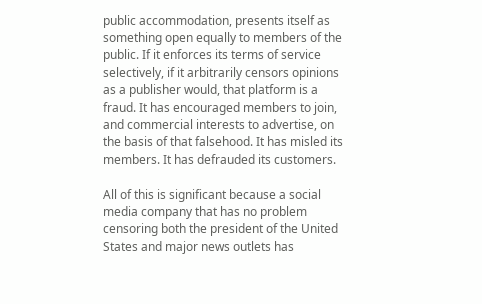public accommodation, presents itself as something open equally to members of the public. If it enforces its terms of service selectively, if it arbitrarily censors opinions as a publisher would, that platform is a fraud. It has encouraged members to join, and commercial interests to advertise, on the basis of that falsehood. It has misled its members. It has defrauded its customers.

All of this is significant because a social media company that has no problem censoring both the president of the United States and major news outlets has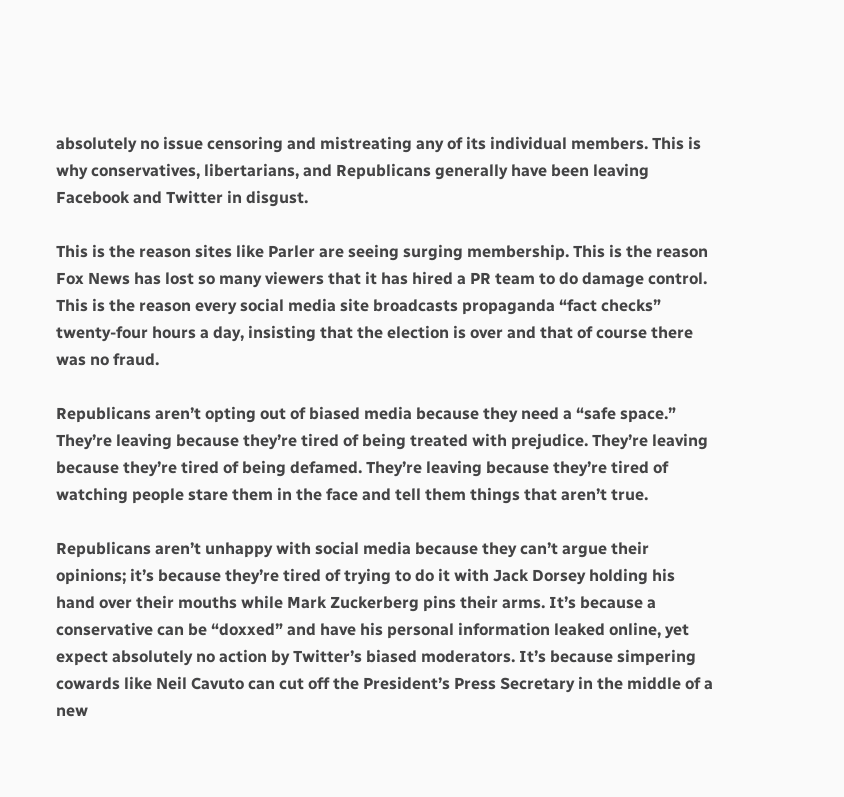absolutely no issue censoring and mistreating any of its individual members. This is why conservatives, libertarians, and Republicans generally have been leaving Facebook and Twitter in disgust.

This is the reason sites like Parler are seeing surging membership. This is the reason Fox News has lost so many viewers that it has hired a PR team to do damage control. This is the reason every social media site broadcasts propaganda “fact checks” twenty-four hours a day, insisting that the election is over and that of course there was no fraud.

Republicans aren’t opting out of biased media because they need a “safe space.” They’re leaving because they’re tired of being treated with prejudice. They’re leaving because they’re tired of being defamed. They’re leaving because they’re tired of watching people stare them in the face and tell them things that aren’t true.

Republicans aren’t unhappy with social media because they can’t argue their opinions; it’s because they’re tired of trying to do it with Jack Dorsey holding his hand over their mouths while Mark Zuckerberg pins their arms. It’s because a conservative can be “doxxed” and have his personal information leaked online, yet expect absolutely no action by Twitter’s biased moderators. It’s because simpering cowards like Neil Cavuto can cut off the President’s Press Secretary in the middle of a new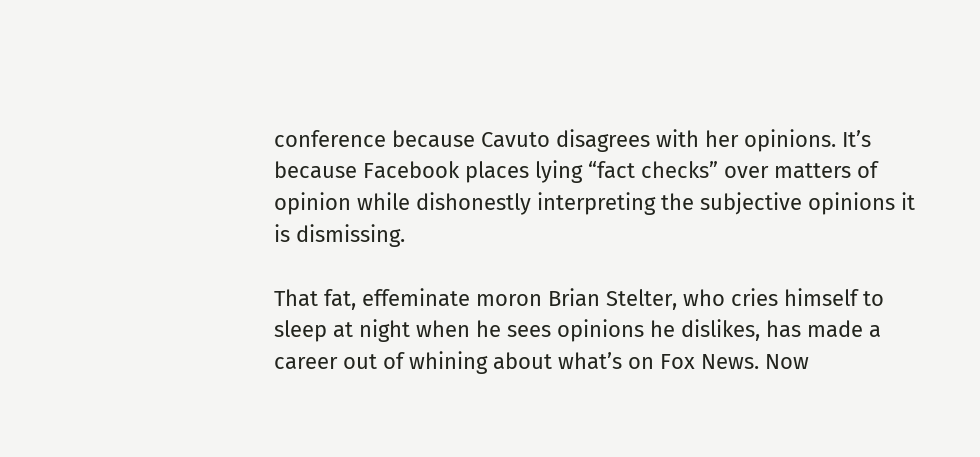conference because Cavuto disagrees with her opinions. It’s because Facebook places lying “fact checks” over matters of opinion while dishonestly interpreting the subjective opinions it is dismissing.

That fat, effeminate moron Brian Stelter, who cries himself to sleep at night when he sees opinions he dislikes, has made a career out of whining about what’s on Fox News. Now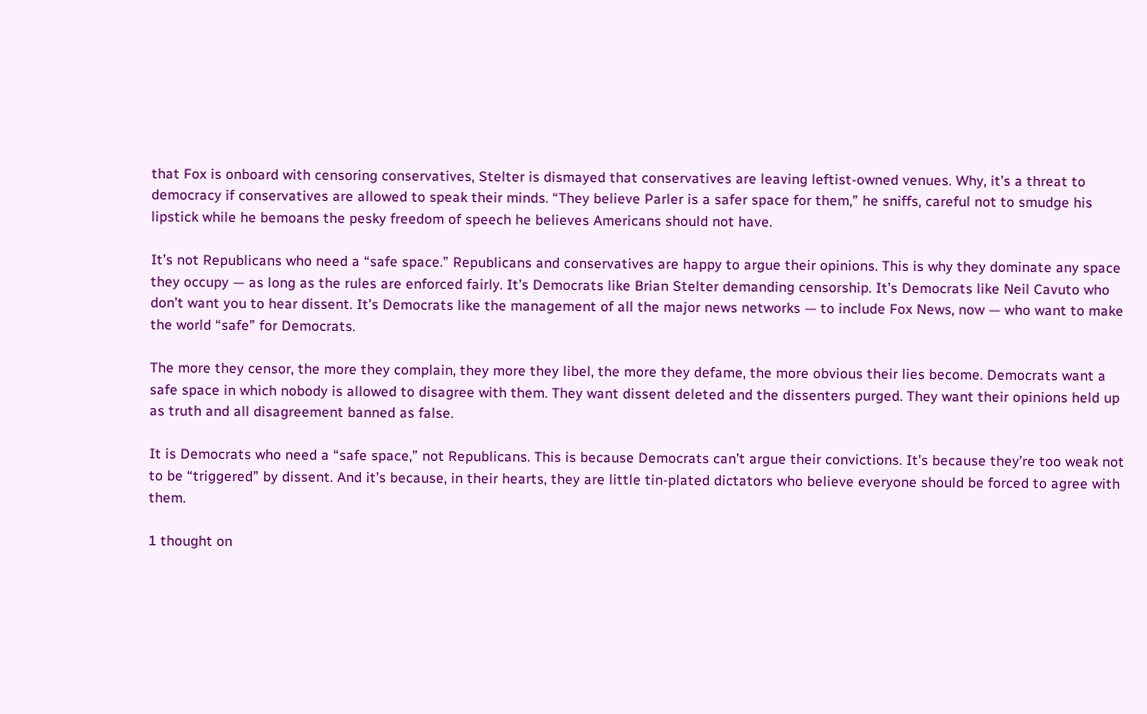that Fox is onboard with censoring conservatives, Stelter is dismayed that conservatives are leaving leftist-owned venues. Why, it’s a threat to democracy if conservatives are allowed to speak their minds. “They believe Parler is a safer space for them,” he sniffs, careful not to smudge his lipstick while he bemoans the pesky freedom of speech he believes Americans should not have.

It’s not Republicans who need a “safe space.” Republicans and conservatives are happy to argue their opinions. This is why they dominate any space they occupy — as long as the rules are enforced fairly. It’s Democrats like Brian Stelter demanding censorship. It’s Democrats like Neil Cavuto who don’t want you to hear dissent. It’s Democrats like the management of all the major news networks — to include Fox News, now — who want to make the world “safe” for Democrats.

The more they censor, the more they complain, they more they libel, the more they defame, the more obvious their lies become. Democrats want a safe space in which nobody is allowed to disagree with them. They want dissent deleted and the dissenters purged. They want their opinions held up as truth and all disagreement banned as false.

It is Democrats who need a “safe space,” not Republicans. This is because Democrats can’t argue their convictions. It’s because they’re too weak not to be “triggered” by dissent. And it’s because, in their hearts, they are little tin-plated dictators who believe everyone should be forced to agree with them.

1 thought on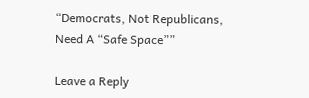“Democrats, Not Republicans, Need A “Safe Space””

Leave a Reply